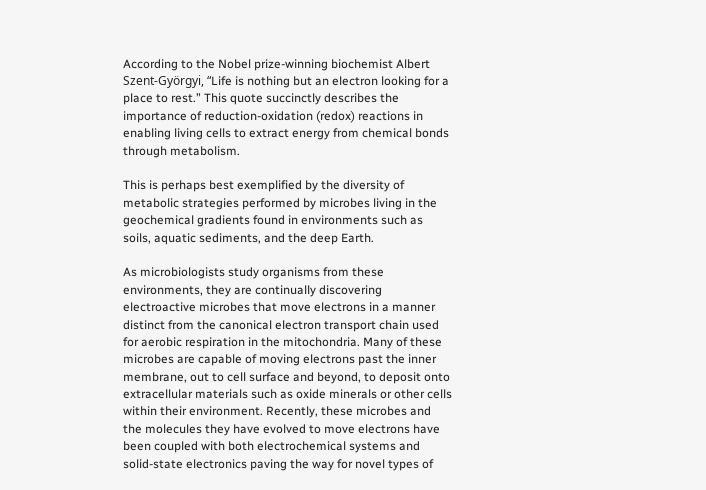According to the Nobel prize-winning biochemist Albert Szent-Györgyi, “Life is nothing but an electron looking for a place to rest.” This quote succinctly describes the importance of reduction-oxidation (redox) reactions in enabling living cells to extract energy from chemical bonds through metabolism.

This is perhaps best exemplified by the diversity of metabolic strategies performed by microbes living in the geochemical gradients found in environments such as soils, aquatic sediments, and the deep Earth.

As microbiologists study organisms from these environments, they are continually discovering electroactive microbes that move electrons in a manner distinct from the canonical electron transport chain used for aerobic respiration in the mitochondria. Many of these microbes are capable of moving electrons past the inner membrane, out to cell surface and beyond, to deposit onto extracellular materials such as oxide minerals or other cells within their environment. Recently, these microbes and the molecules they have evolved to move electrons have been coupled with both electrochemical systems and solid-state electronics paving the way for novel types of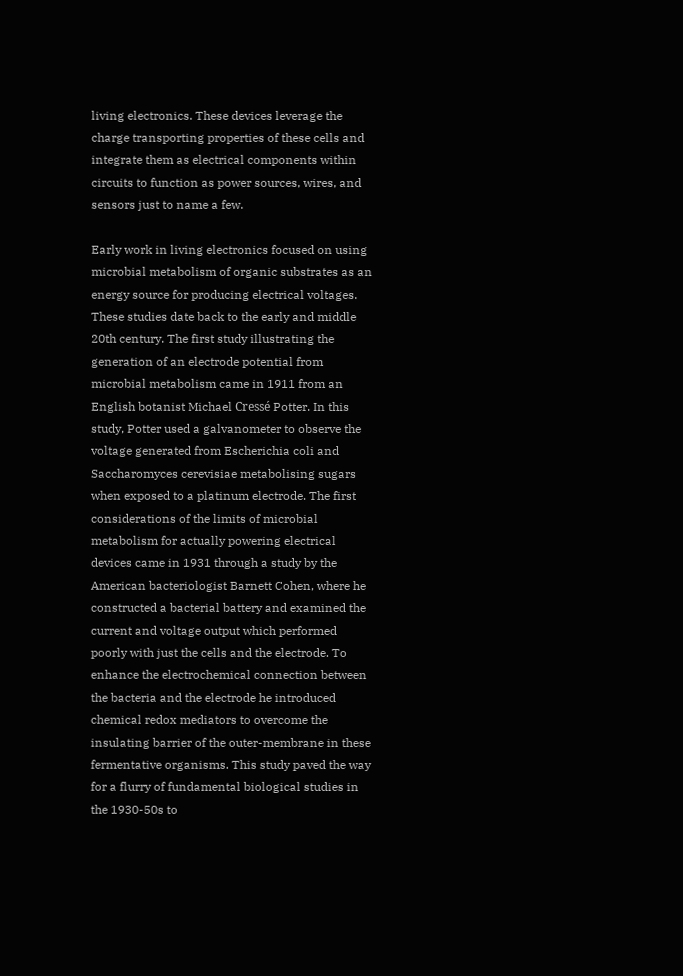living electronics. These devices leverage the charge transporting properties of these cells and integrate them as electrical components within circuits to function as power sources, wires, and sensors just to name a few.

Early work in living electronics focused on using microbial metabolism of organic substrates as an energy source for producing electrical voltages. These studies date back to the early and middle 20th century. The first study illustrating the generation of an electrode potential from microbial metabolism came in 1911 from an English botanist Michael Cressé Potter. In this study, Potter used a galvanometer to observe the voltage generated from Escherichia coli and Saccharomyces cerevisiae metabolising sugars when exposed to a platinum electrode. The first considerations of the limits of microbial metabolism for actually powering electrical devices came in 1931 through a study by the American bacteriologist Barnett Cohen, where he constructed a bacterial battery and examined the current and voltage output which performed poorly with just the cells and the electrode. To enhance the electrochemical connection between the bacteria and the electrode he introduced chemical redox mediators to overcome the insulating barrier of the outer-membrane in these fermentative organisms. This study paved the way for a flurry of fundamental biological studies in the 1930-50s to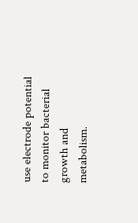use electrode potential to monitor bacterial growth and metabolism.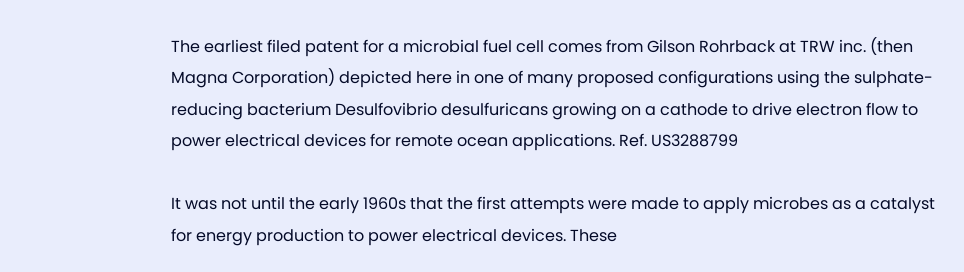The earliest filed patent for a microbial fuel cell comes from Gilson Rohrback at TRW inc. (then Magna Corporation) depicted here in one of many proposed configurations using the sulphate-reducing bacterium Desulfovibrio desulfuricans growing on a cathode to drive electron flow to power electrical devices for remote ocean applications. Ref. US3288799

It was not until the early 1960s that the first attempts were made to apply microbes as a catalyst for energy production to power electrical devices. These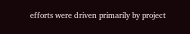efforts were driven primarily by project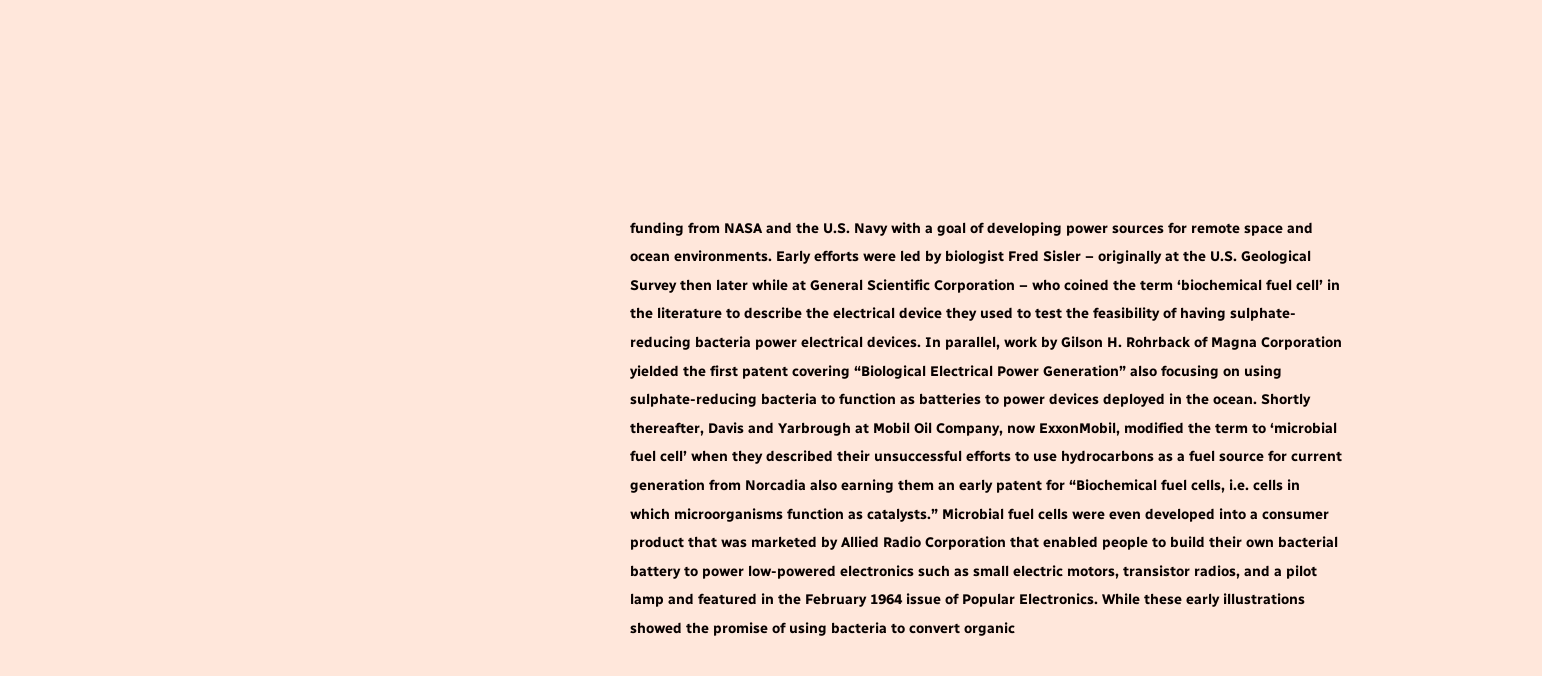funding from NASA and the U.S. Navy with a goal of developing power sources for remote space and ocean environments. Early efforts were led by biologist Fred Sisler – originally at the U.S. Geological Survey then later while at General Scientific Corporation – who coined the term ‘biochemical fuel cell’ in the literature to describe the electrical device they used to test the feasibility of having sulphate-reducing bacteria power electrical devices. In parallel, work by Gilson H. Rohrback of Magna Corporation yielded the first patent covering “Biological Electrical Power Generation” also focusing on using sulphate-reducing bacteria to function as batteries to power devices deployed in the ocean. Shortly thereafter, Davis and Yarbrough at Mobil Oil Company, now ExxonMobil, modified the term to ‘microbial fuel cell’ when they described their unsuccessful efforts to use hydrocarbons as a fuel source for current generation from Norcadia also earning them an early patent for “Biochemical fuel cells, i.e. cells in which microorganisms function as catalysts.” Microbial fuel cells were even developed into a consumer product that was marketed by Allied Radio Corporation that enabled people to build their own bacterial battery to power low-powered electronics such as small electric motors, transistor radios, and a pilot lamp and featured in the February 1964 issue of Popular Electronics. While these early illustrations showed the promise of using bacteria to convert organic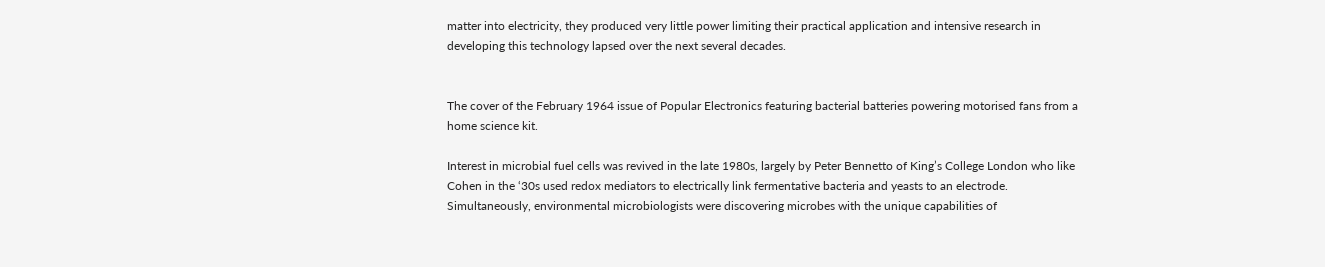matter into electricity, they produced very little power limiting their practical application and intensive research in developing this technology lapsed over the next several decades.


The cover of the February 1964 issue of Popular Electronics featuring bacterial batteries powering motorised fans from a home science kit.

Interest in microbial fuel cells was revived in the late 1980s, largely by Peter Bennetto of King’s College London who like Cohen in the ‘30s used redox mediators to electrically link fermentative bacteria and yeasts to an electrode. Simultaneously, environmental microbiologists were discovering microbes with the unique capabilities of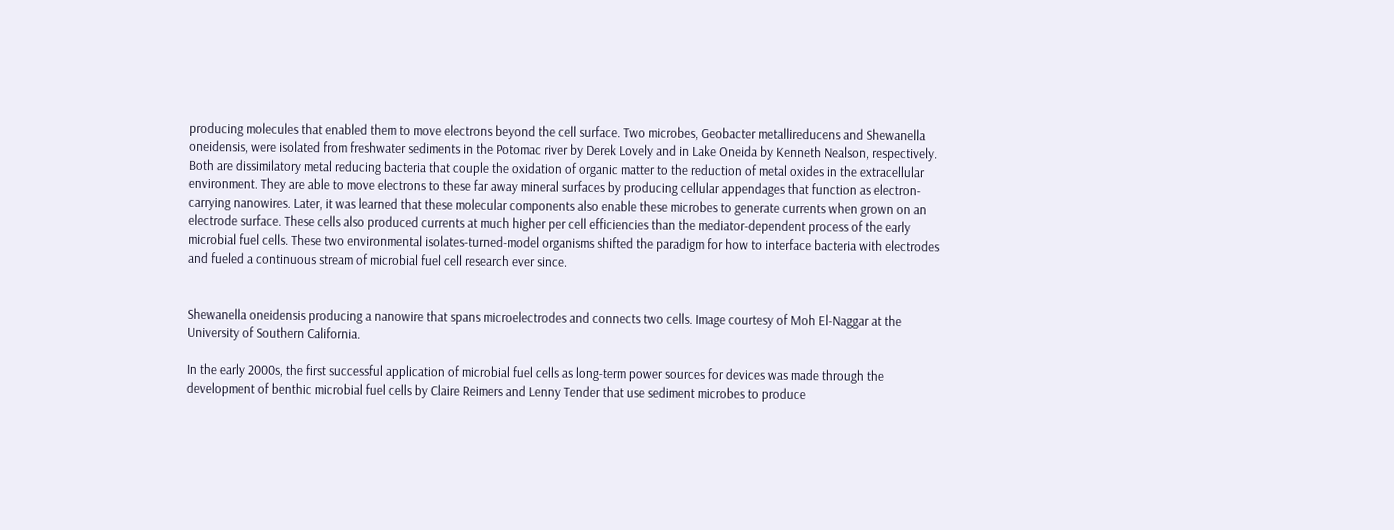producing molecules that enabled them to move electrons beyond the cell surface. Two microbes, Geobacter metallireducens and Shewanella oneidensis, were isolated from freshwater sediments in the Potomac river by Derek Lovely and in Lake Oneida by Kenneth Nealson, respectively. Both are dissimilatory metal reducing bacteria that couple the oxidation of organic matter to the reduction of metal oxides in the extracellular environment. They are able to move electrons to these far away mineral surfaces by producing cellular appendages that function as electron-carrying nanowires. Later, it was learned that these molecular components also enable these microbes to generate currents when grown on an electrode surface. These cells also produced currents at much higher per cell efficiencies than the mediator-dependent process of the early microbial fuel cells. These two environmental isolates-turned-model organisms shifted the paradigm for how to interface bacteria with electrodes and fueled a continuous stream of microbial fuel cell research ever since.


Shewanella oneidensis producing a nanowire that spans microelectrodes and connects two cells. Image courtesy of Moh El-Naggar at the University of Southern California.

In the early 2000s, the first successful application of microbial fuel cells as long-term power sources for devices was made through the development of benthic microbial fuel cells by Claire Reimers and Lenny Tender that use sediment microbes to produce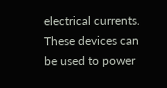electrical currents. These devices can be used to power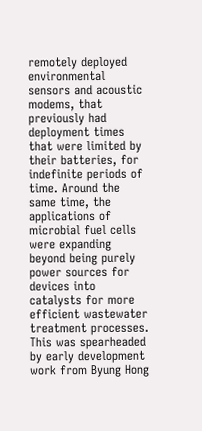remotely deployed environmental sensors and acoustic modems, that previously had deployment times that were limited by their batteries, for indefinite periods of time. Around the same time, the applications of microbial fuel cells were expanding beyond being purely power sources for devices into catalysts for more efficient wastewater treatment processes. This was spearheaded by early development work from Byung Hong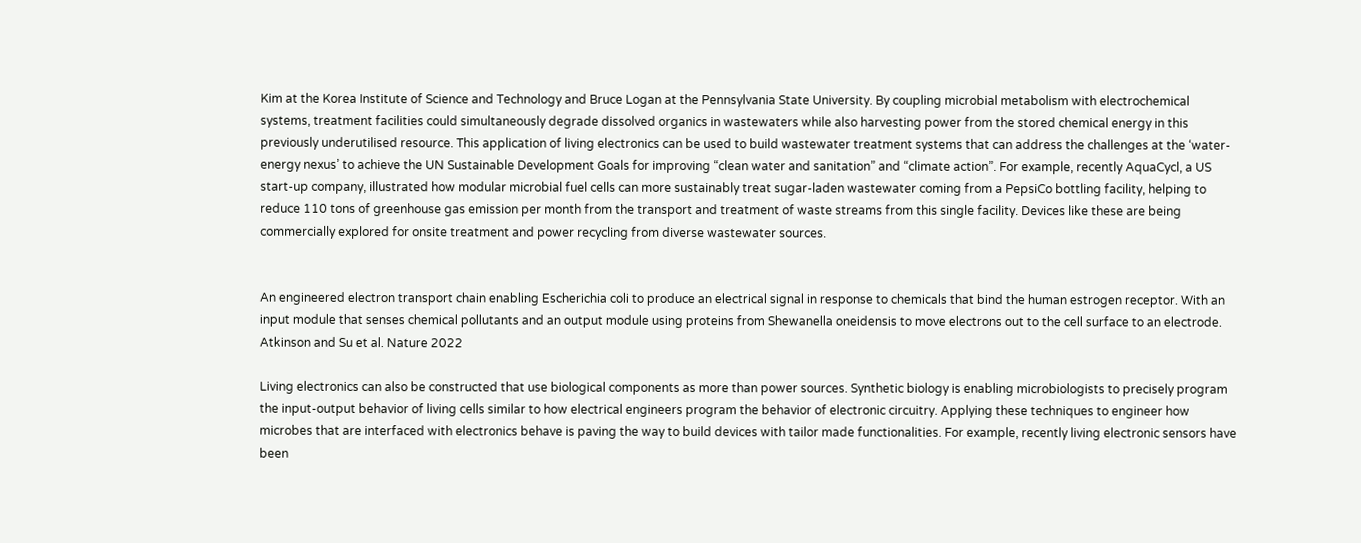Kim at the Korea Institute of Science and Technology and Bruce Logan at the Pennsylvania State University. By coupling microbial metabolism with electrochemical systems, treatment facilities could simultaneously degrade dissolved organics in wastewaters while also harvesting power from the stored chemical energy in this previously underutilised resource. This application of living electronics can be used to build wastewater treatment systems that can address the challenges at the ‘water-energy nexus’ to achieve the UN Sustainable Development Goals for improving “clean water and sanitation” and “climate action”. For example, recently AquaCycl, a US start-up company, illustrated how modular microbial fuel cells can more sustainably treat sugar-laden wastewater coming from a PepsiCo bottling facility, helping to reduce 110 tons of greenhouse gas emission per month from the transport and treatment of waste streams from this single facility. Devices like these are being commercially explored for onsite treatment and power recycling from diverse wastewater sources.


An engineered electron transport chain enabling Escherichia coli to produce an electrical signal in response to chemicals that bind the human estrogen receptor. With an input module that senses chemical pollutants and an output module using proteins from Shewanella oneidensis to move electrons out to the cell surface to an electrode. Atkinson and Su et al. Nature 2022

Living electronics can also be constructed that use biological components as more than power sources. Synthetic biology is enabling microbiologists to precisely program the input-output behavior of living cells similar to how electrical engineers program the behavior of electronic circuitry. Applying these techniques to engineer how microbes that are interfaced with electronics behave is paving the way to build devices with tailor made functionalities. For example, recently living electronic sensors have been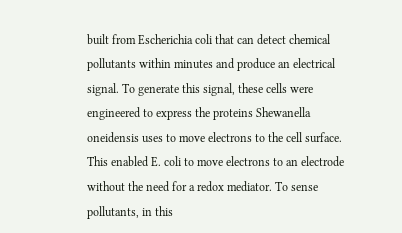built from Escherichia coli that can detect chemical pollutants within minutes and produce an electrical signal. To generate this signal, these cells were engineered to express the proteins Shewanella oneidensis uses to move electrons to the cell surface. This enabled E. coli to move electrons to an electrode without the need for a redox mediator. To sense pollutants, in this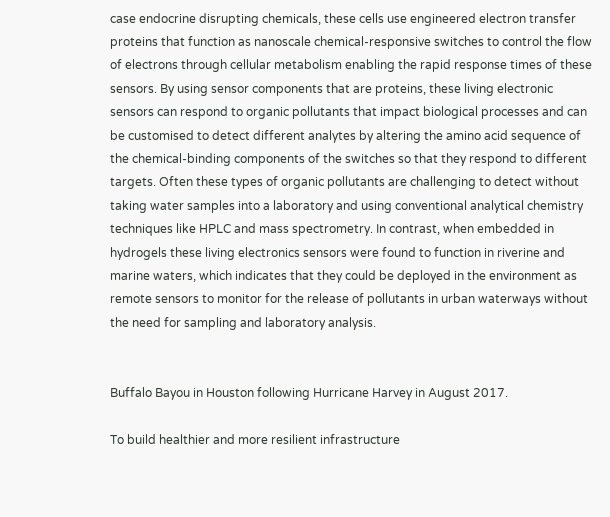case endocrine disrupting chemicals, these cells use engineered electron transfer proteins that function as nanoscale chemical-responsive switches to control the flow of electrons through cellular metabolism enabling the rapid response times of these sensors. By using sensor components that are proteins, these living electronic sensors can respond to organic pollutants that impact biological processes and can be customised to detect different analytes by altering the amino acid sequence of the chemical-binding components of the switches so that they respond to different targets. Often these types of organic pollutants are challenging to detect without taking water samples into a laboratory and using conventional analytical chemistry techniques like HPLC and mass spectrometry. In contrast, when embedded in hydrogels these living electronics sensors were found to function in riverine and marine waters, which indicates that they could be deployed in the environment as remote sensors to monitor for the release of pollutants in urban waterways without the need for sampling and laboratory analysis.


Buffalo Bayou in Houston following Hurricane Harvey in August 2017.

To build healthier and more resilient infrastructure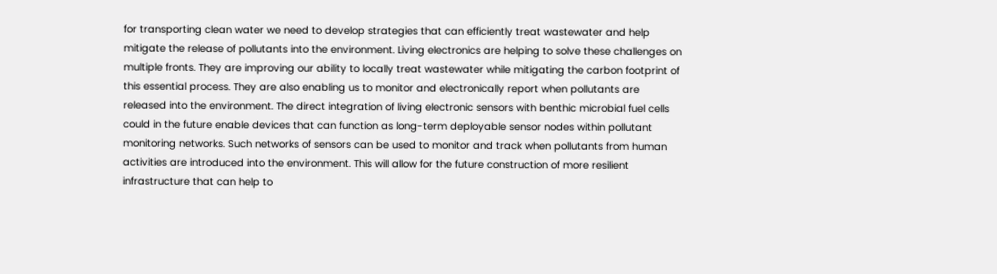for transporting clean water we need to develop strategies that can efficiently treat wastewater and help mitigate the release of pollutants into the environment. Living electronics are helping to solve these challenges on multiple fronts. They are improving our ability to locally treat wastewater while mitigating the carbon footprint of this essential process. They are also enabling us to monitor and electronically report when pollutants are released into the environment. The direct integration of living electronic sensors with benthic microbial fuel cells could in the future enable devices that can function as long-term deployable sensor nodes within pollutant monitoring networks. Such networks of sensors can be used to monitor and track when pollutants from human activities are introduced into the environment. This will allow for the future construction of more resilient infrastructure that can help to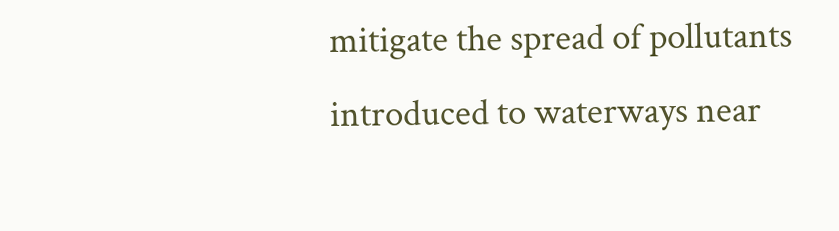mitigate the spread of pollutants introduced to waterways near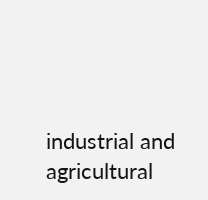industrial and agricultural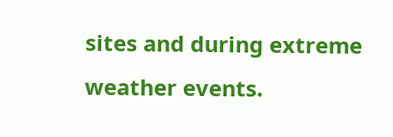sites and during extreme weather events.